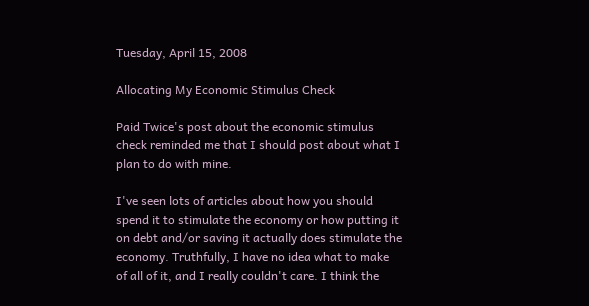Tuesday, April 15, 2008

Allocating My Economic Stimulus Check

Paid Twice's post about the economic stimulus check reminded me that I should post about what I plan to do with mine.

I've seen lots of articles about how you should spend it to stimulate the economy or how putting it on debt and/or saving it actually does stimulate the economy. Truthfully, I have no idea what to make of all of it, and I really couldn't care. I think the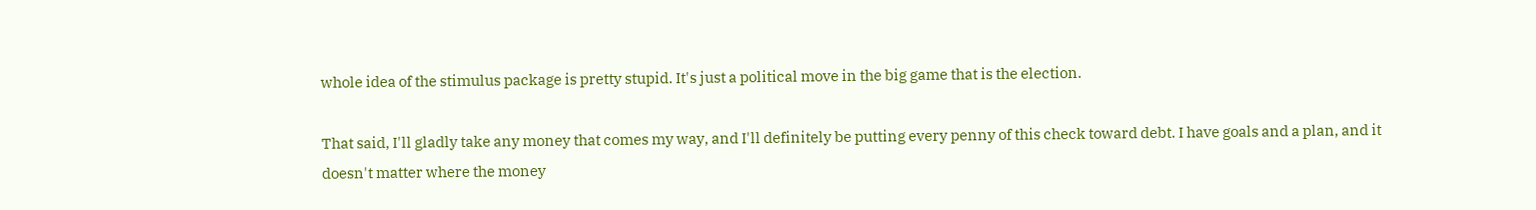whole idea of the stimulus package is pretty stupid. It's just a political move in the big game that is the election.

That said, I'll gladly take any money that comes my way, and I'll definitely be putting every penny of this check toward debt. I have goals and a plan, and it doesn't matter where the money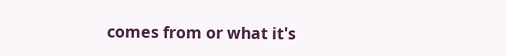comes from or what it's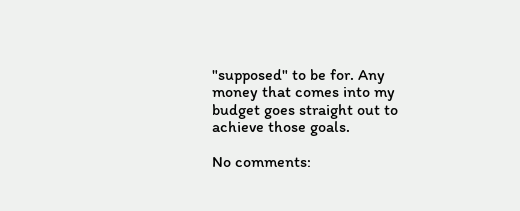"supposed" to be for. Any money that comes into my budget goes straight out to achieve those goals.

No comments: